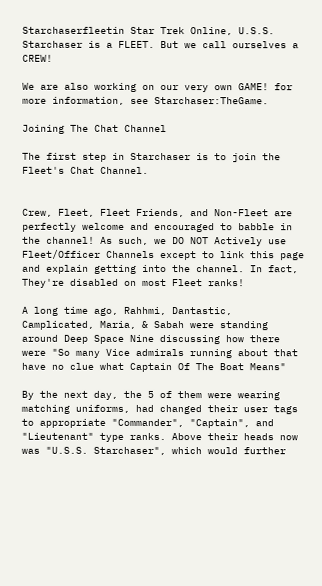Starchaserfleetin Star Trek Online, U.S.S. Starchaser is a FLEET. But we call ourselves a CREW!

We are also working on our very own GAME! for more information, see Starchaser:TheGame.

Joining The Chat Channel

The first step in Starchaser is to join the Fleet's Chat Channel.


Crew, Fleet, Fleet Friends, and Non-Fleet are perfectly welcome and encouraged to babble in the channel! As such, we DO NOT Actively use Fleet/Officer Channels except to link this page and explain getting into the channel. In fact, They're disabled on most Fleet ranks!

A long time ago, Rahhmi, Dantastic, Camplicated, Maria, & Sabah were standing around Deep Space Nine discussing how there were "So many Vice admirals running about that have no clue what Captain Of The Boat Means"

By the next day, the 5 of them were wearing matching uniforms, had changed their user tags to appropriate "Commander", "Captain", and "Lieutenant" type ranks. Above their heads now was "U.S.S. Starchaser", which would further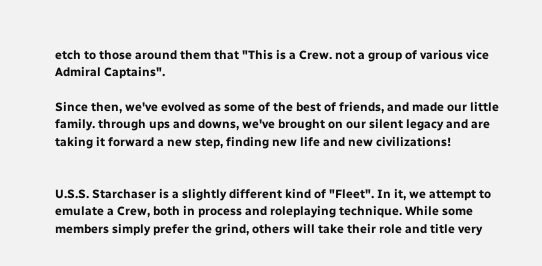etch to those around them that "This is a Crew. not a group of various vice Admiral Captains".

Since then, we've evolved as some of the best of friends, and made our little family. through ups and downs, we've brought on our silent legacy and are taking it forward a new step, finding new life and new civilizations!


U.S.S. Starchaser is a slightly different kind of "Fleet". In it, we attempt to emulate a Crew, both in process and roleplaying technique. While some members simply prefer the grind, others will take their role and title very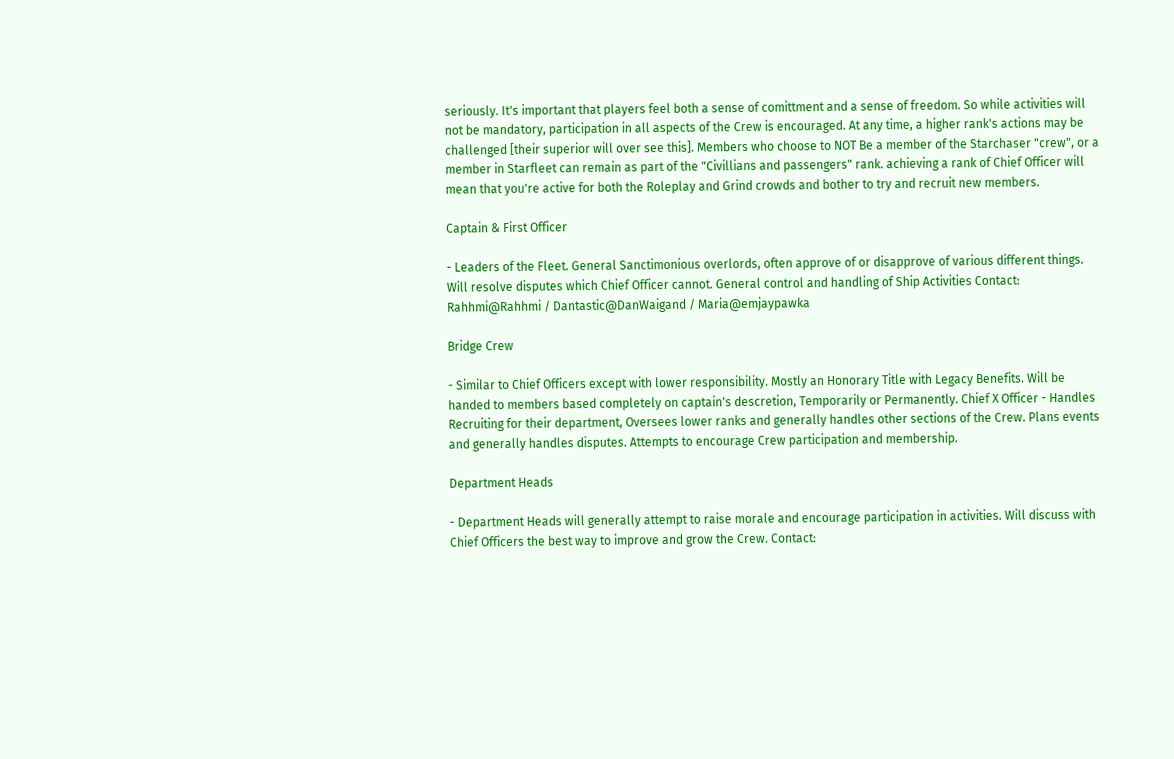seriously. It's important that players feel both a sense of comittment and a sense of freedom. So while activities will not be mandatory, participation in all aspects of the Crew is encouraged. At any time, a higher rank's actions may be challenged [their superior will over see this]. Members who choose to NOT Be a member of the Starchaser "crew", or a member in Starfleet can remain as part of the "Civillians and passengers" rank. achieving a rank of Chief Officer will mean that you're active for both the Roleplay and Grind crowds and bother to try and recruit new members.

Captain & First Officer

- Leaders of the Fleet. General Sanctimonious overlords, often approve of or disapprove of various different things. Will resolve disputes which Chief Officer cannot. General control and handling of Ship Activities Contact: Rahhmi@Rahhmi / Dantastic@DanWaigand / Maria@emjaypawka

Bridge Crew

- Similar to Chief Officers except with lower responsibility. Mostly an Honorary Title with Legacy Benefits. Will be handed to members based completely on captain's descretion, Temporarily or Permanently. Chief X Officer - Handles Recruiting for their department, Oversees lower ranks and generally handles other sections of the Crew. Plans events and generally handles disputes. Attempts to encourage Crew participation and membership.

Department Heads

- Department Heads will generally attempt to raise morale and encourage participation in activities. Will discuss with Chief Officers the best way to improve and grow the Crew. Contact: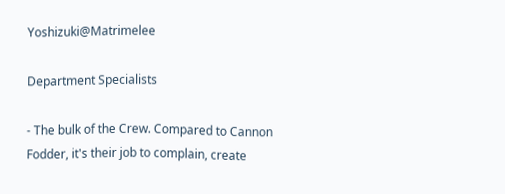Yoshizuki@Matrimelee

Department Specialists

- The bulk of the Crew. Compared to Cannon Fodder, it's their job to complain, create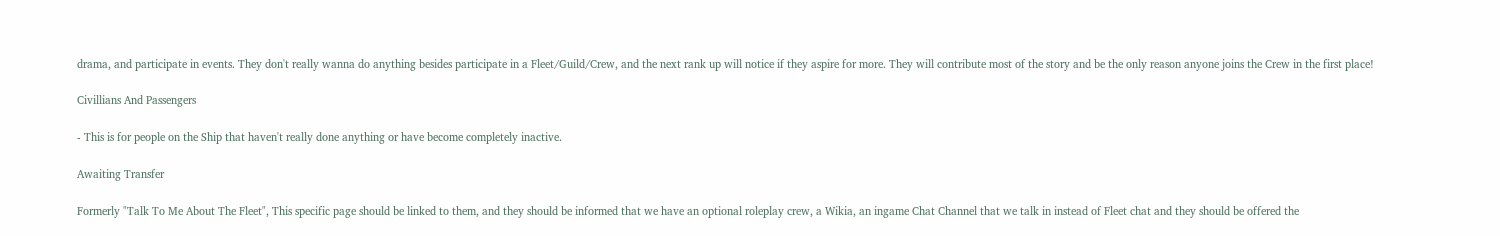drama, and participate in events. They don't really wanna do anything besides participate in a Fleet/Guild/Crew, and the next rank up will notice if they aspire for more. They will contribute most of the story and be the only reason anyone joins the Crew in the first place!

Civillians And Passengers

- This is for people on the Ship that haven't really done anything or have become completely inactive.

Awaiting Transfer

Formerly "Talk To Me About The Fleet", This specific page should be linked to them, and they should be informed that we have an optional roleplay crew, a Wikia, an ingame Chat Channel that we talk in instead of Fleet chat and they should be offered the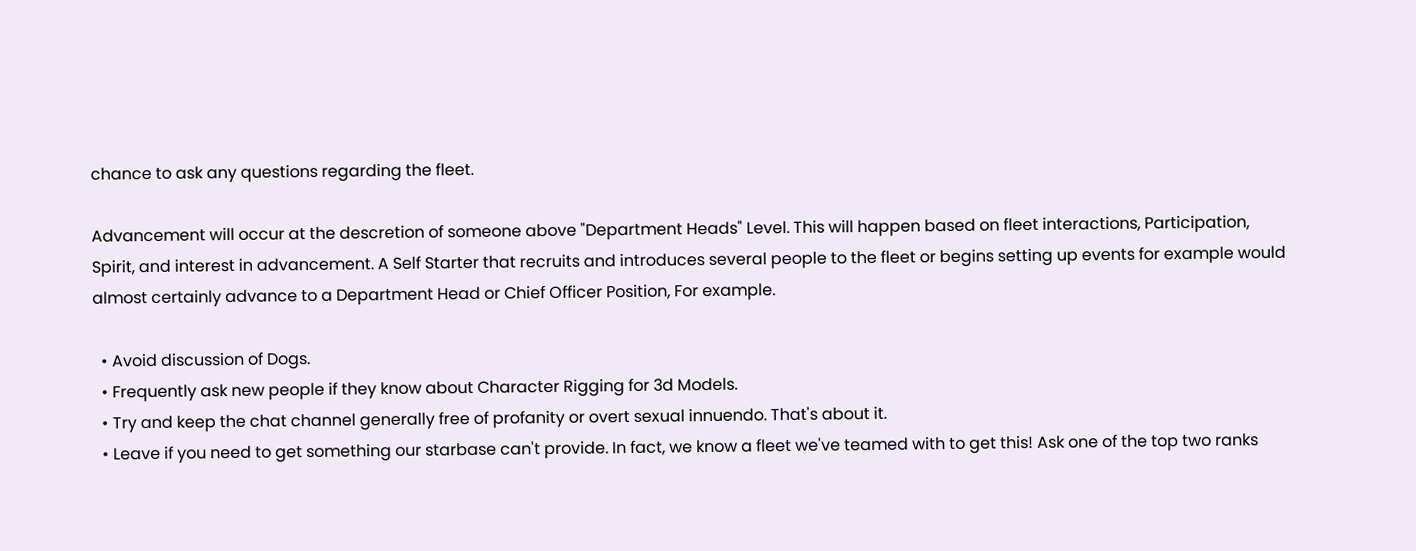chance to ask any questions regarding the fleet.

Advancement will occur at the descretion of someone above "Department Heads" Level. This will happen based on fleet interactions, Participation, Spirit, and interest in advancement. A Self Starter that recruits and introduces several people to the fleet or begins setting up events for example would almost certainly advance to a Department Head or Chief Officer Position, For example.

  • Avoid discussion of Dogs.
  • Frequently ask new people if they know about Character Rigging for 3d Models.
  • Try and keep the chat channel generally free of profanity or overt sexual innuendo. That's about it.
  • Leave if you need to get something our starbase can't provide. In fact, we know a fleet we've teamed with to get this! Ask one of the top two ranks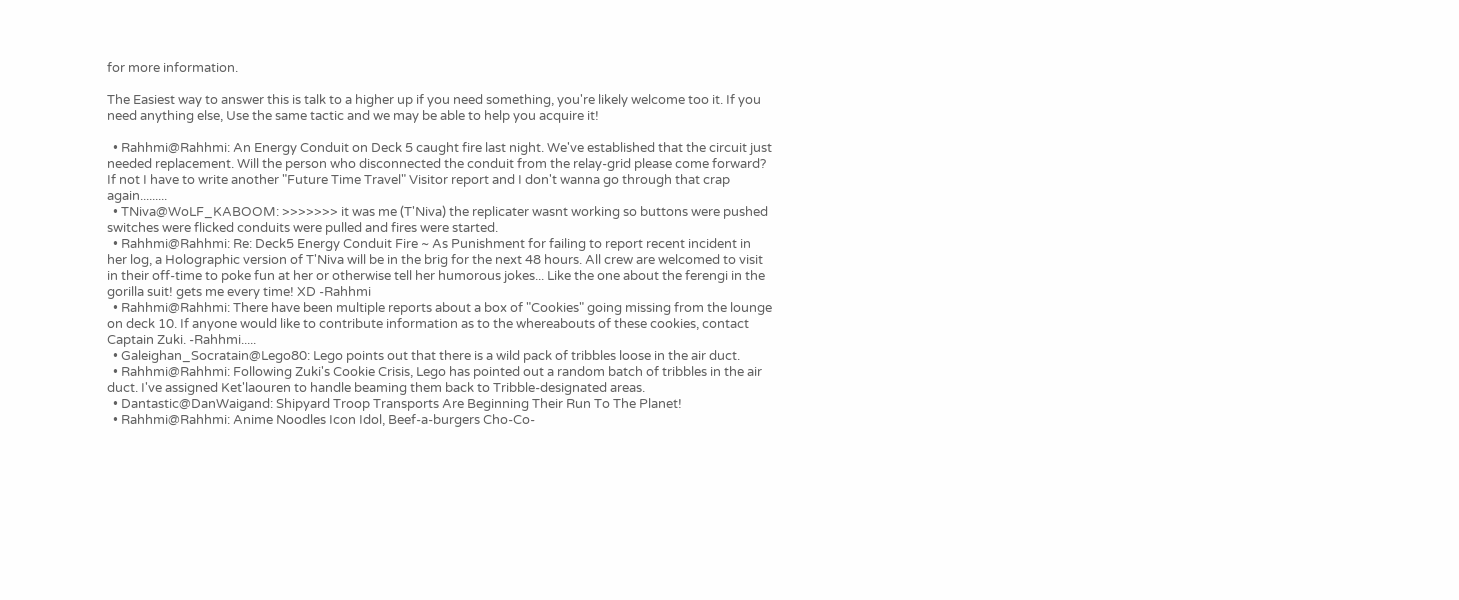for more information.

The Easiest way to answer this is talk to a higher up if you need something, you're likely welcome too it. If you need anything else, Use the same tactic and we may be able to help you acquire it!

  • Rahhmi@Rahhmi: An Energy Conduit on Deck 5 caught fire last night. We've established that the circuit just needed replacement. Will the person who disconnected the conduit from the relay-grid please come forward? If not I have to write another "Future Time Travel" Visitor report and I don't wanna go through that crap again.........
  • TNiva@WoLF_KABOOM: >>>>>>> it was me (T'Niva) the replicater wasnt working so buttons were pushed switches were flicked conduits were pulled and fires were started.
  • Rahhmi@Rahhmi: Re: Deck5 Energy Conduit Fire ~ As Punishment for failing to report recent incident in her log, a Holographic version of T'Niva will be in the brig for the next 48 hours. All crew are welcomed to visit in their off-time to poke fun at her or otherwise tell her humorous jokes... Like the one about the ferengi in the gorilla suit! gets me every time! XD -Rahhmi
  • Rahhmi@Rahhmi: There have been multiple reports about a box of "Cookies" going missing from the lounge on deck 10. If anyone would like to contribute information as to the whereabouts of these cookies, contact Captain Zuki. -Rahhmi.....
  • Galeighan_Socratain@Lego80: Lego points out that there is a wild pack of tribbles loose in the air duct.
  • Rahhmi@Rahhmi: Following Zuki's Cookie Crisis, Lego has pointed out a random batch of tribbles in the air duct. I've assigned Ket'laouren to handle beaming them back to Tribble-designated areas.
  • Dantastic@DanWaigand: Shipyard Troop Transports Are Beginning Their Run To The Planet!
  • Rahhmi@Rahhmi: Anime Noodles Icon Idol, Beef-a-burgers Cho-Co-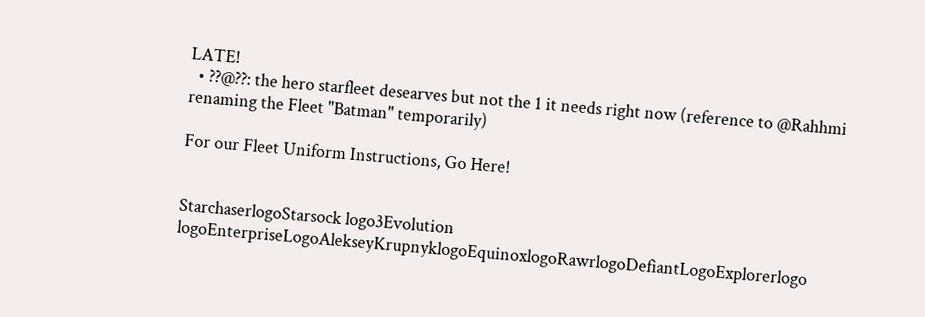LATE!
  • ??@??: the hero starfleet desearves but not the 1 it needs right now (reference to @Rahhmi renaming the Fleet "Batman" temporarily)

For our Fleet Uniform Instructions, Go Here!


StarchaserlogoStarsock logo3Evolution logoEnterpriseLogoAlekseyKrupnyklogoEquinoxlogoRawrlogoDefiantLogoExplorerlogo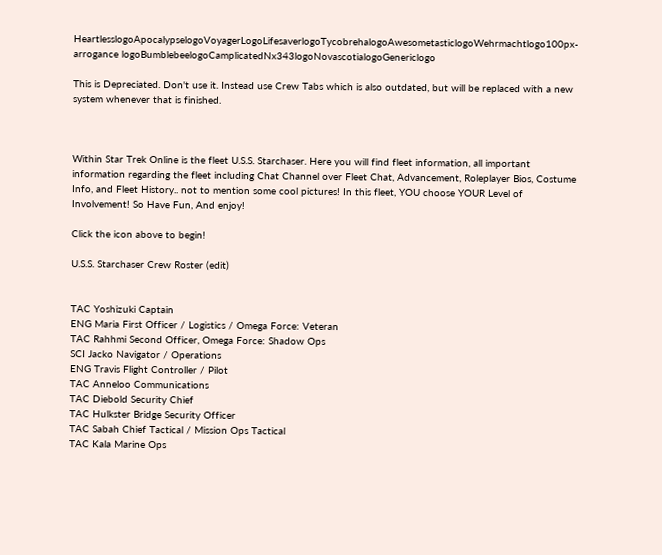HeartlesslogoApocalypselogoVoyagerLogoLifesaverlogoTycobrehalogoAwesometasticlogoWehrmachtlogo100px-arrogance logoBumblebeelogoCamplicatedNx343logoNovascotialogoGenericlogo

This is Depreciated. Don't use it. Instead use Crew Tabs which is also outdated, but will be replaced with a new system whenever that is finished.



Within Star Trek Online is the fleet U.S.S. Starchaser. Here you will find fleet information, all important information regarding the fleet including Chat Channel over Fleet Chat, Advancement, Roleplayer Bios, Costume Info, and Fleet History.. not to mention some cool pictures! In this fleet, YOU choose YOUR Level of Involvement! So Have Fun, And enjoy!

Click the icon above to begin!

U.S.S. Starchaser Crew Roster (edit)


TAC Yoshizuki Captain
ENG Maria First Officer / Logistics / Omega Force: Veteran
TAC Rahhmi Second Officer, Omega Force: Shadow Ops
SCI Jacko Navigator / Operations
ENG Travis Flight Controller / Pilot
TAC Anneloo Communications
TAC Diebold Security Chief
TAC Hulkster Bridge Security Officer
TAC Sabah Chief Tactical / Mission Ops Tactical
TAC Kala Marine Ops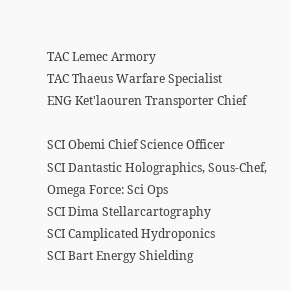TAC Lemec Armory
TAC Thaeus Warfare Specialist
ENG Ket'laouren Transporter Chief

SCI Obemi Chief Science Officer
SCI Dantastic Holographics, Sous-Chef, Omega Force: Sci Ops
SCI Dima Stellarcartography
SCI Camplicated Hydroponics
SCI Bart Energy Shielding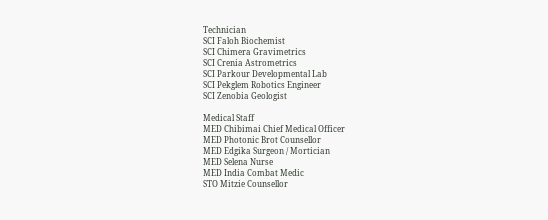Technician
SCI Faloh Biochemist
SCI Chimera Gravimetrics
SCI Crenia Astrometrics
SCI Parkour Developmental Lab
SCI Pekglem Robotics Engineer
SCI Zenobia Geologist

Medical Staff
MED Chibimai Chief Medical Officer
MED Photonic Brot Counsellor
MED Edgika Surgeon / Mortician
MED Selena Nurse
MED India Combat Medic
STO Mitzie Counsellor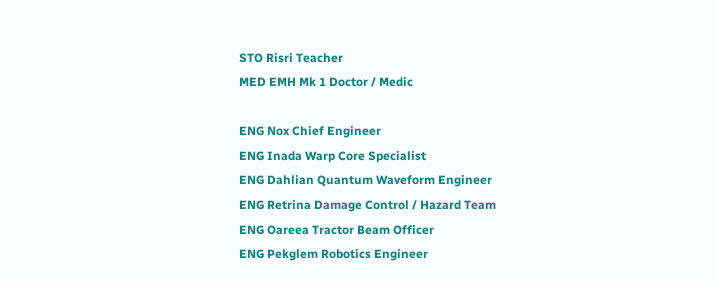STO Risri Teacher
MED EMH Mk 1 Doctor / Medic

ENG Nox Chief Engineer
ENG Inada Warp Core Specialist
ENG Dahlian Quantum Waveform Engineer
ENG Retrina Damage Control / Hazard Team
ENG Oareea Tractor Beam Officer
ENG Pekglem Robotics Engineer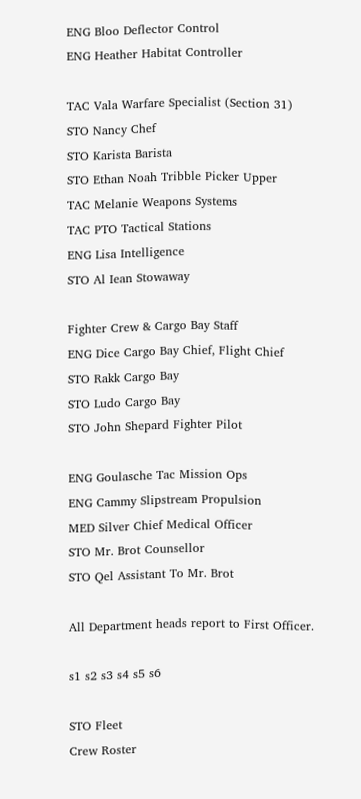ENG Bloo Deflector Control
ENG Heather Habitat Controller

TAC Vala Warfare Specialist (Section 31)
STO Nancy Chef
STO Karista Barista
STO Ethan Noah Tribble Picker Upper
TAC Melanie Weapons Systems
TAC PTO Tactical Stations
ENG Lisa Intelligence
STO Al Iean Stowaway

Fighter Crew & Cargo Bay Staff
ENG Dice Cargo Bay Chief, Flight Chief
STO Rakk Cargo Bay
STO Ludo Cargo Bay
STO John Shepard Fighter Pilot

ENG Goulasche Tac Mission Ops
ENG Cammy Slipstream Propulsion
MED Silver Chief Medical Officer
STO Mr. Brot Counsellor
STO Qel Assistant To Mr. Brot

All Department heads report to First Officer.

s1 s2 s3 s4 s5 s6

STO Fleet
Crew Roster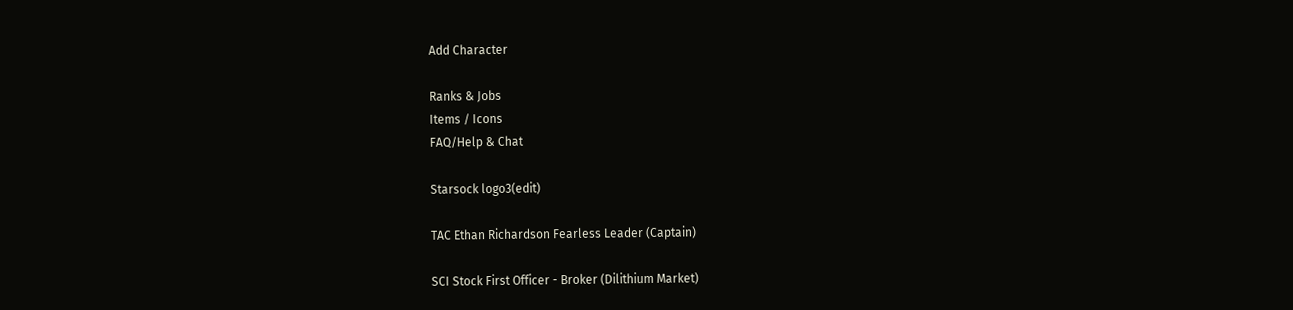Add Character

Ranks & Jobs
Items / Icons
FAQ/Help & Chat

Starsock logo3(edit)

TAC Ethan Richardson Fearless Leader (Captain)

SCI Stock First Officer - Broker (Dilithium Market)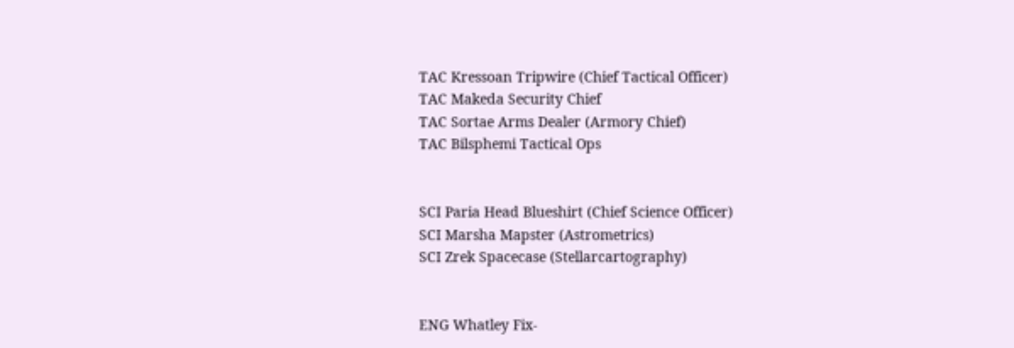TAC Kressoan Tripwire (Chief Tactical Officer)
TAC Makeda Security Chief
TAC Sortae Arms Dealer (Armory Chief)
TAC Bilsphemi Tactical Ops


SCI Paria Head Blueshirt (Chief Science Officer)
SCI Marsha Mapster (Astrometrics)
SCI Zrek Spacecase (Stellarcartography)


ENG Whatley Fix-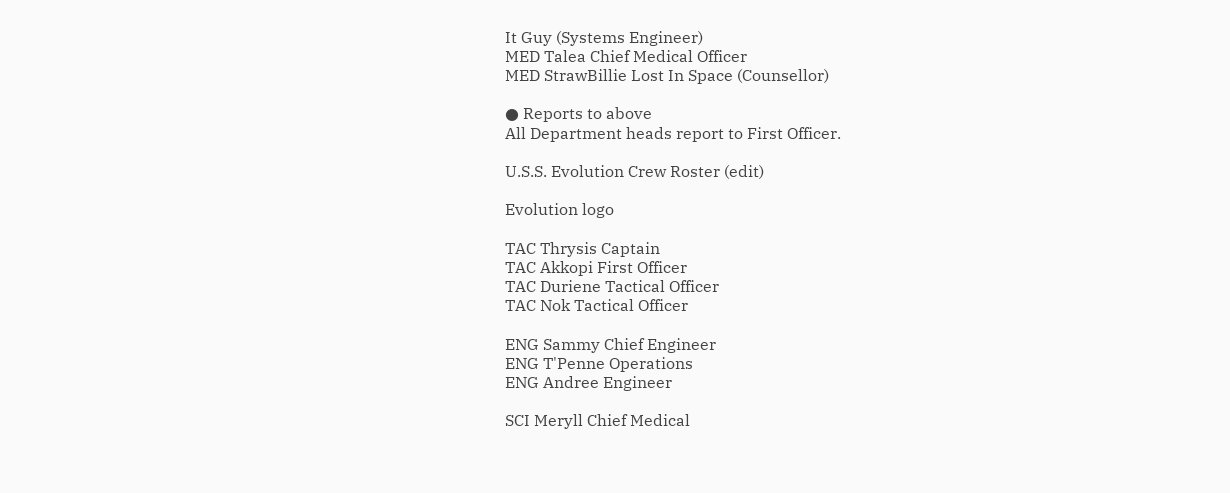It Guy (Systems Engineer)
MED Talea Chief Medical Officer
MED StrawBillie Lost In Space (Counsellor)

● Reports to above
All Department heads report to First Officer.

U.S.S. Evolution Crew Roster (edit)

Evolution logo

TAC Thrysis Captain
TAC Akkopi First Officer
TAC Duriene Tactical Officer
TAC Nok Tactical Officer

ENG Sammy Chief Engineer
ENG T'Penne Operations
ENG Andree Engineer

SCI Meryll Chief Medical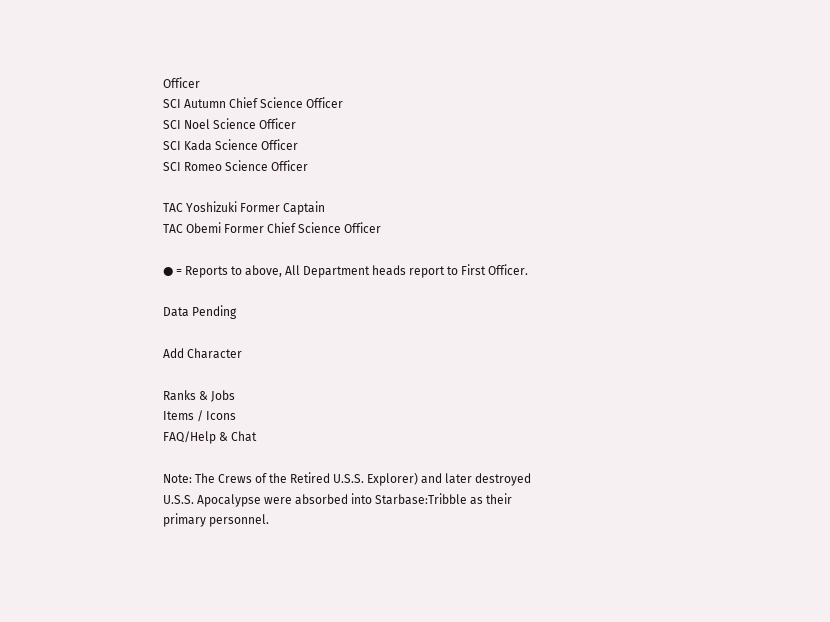Officer
SCI Autumn Chief Science Officer
SCI Noel Science Officer
SCI Kada Science Officer
SCI Romeo Science Officer

TAC Yoshizuki Former Captain
TAC Obemi Former Chief Science Officer

● = Reports to above, All Department heads report to First Officer.

Data Pending

Add Character

Ranks & Jobs
Items / Icons
FAQ/Help & Chat

Note: The Crews of the Retired U.S.S. Explorer) and later destroyed U.S.S. Apocalypse were absorbed into Starbase:Tribble as their primary personnel.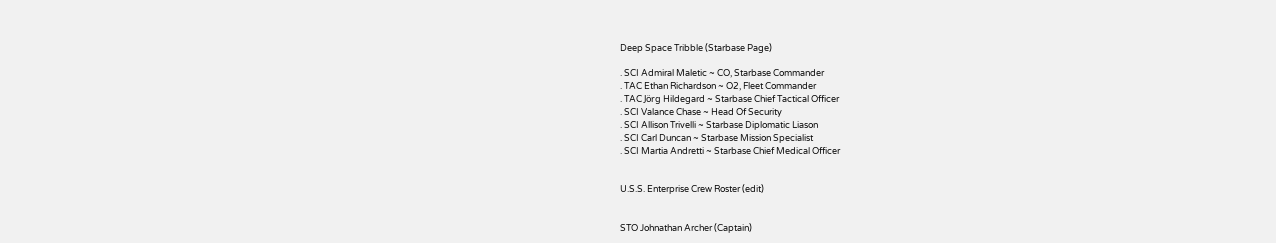Deep Space Tribble (Starbase Page)

. SCI Admiral Maletic ~ CO, Starbase Commander
. TAC Ethan Richardson ~ O2, Fleet Commander
. TAC Jörg Hildegard ~ Starbase Chief Tactical Officer
. SCI Valance Chase ~ Head Of Security
. SCI Allison Trivelli ~ Starbase Diplomatic Liason
. SCI Carl Duncan ~ Starbase Mission Specialist
. SCI Martia Andretti ~ Starbase Chief Medical Officer


U.S.S. Enterprise Crew Roster (edit)


STO Johnathan Archer (Captain)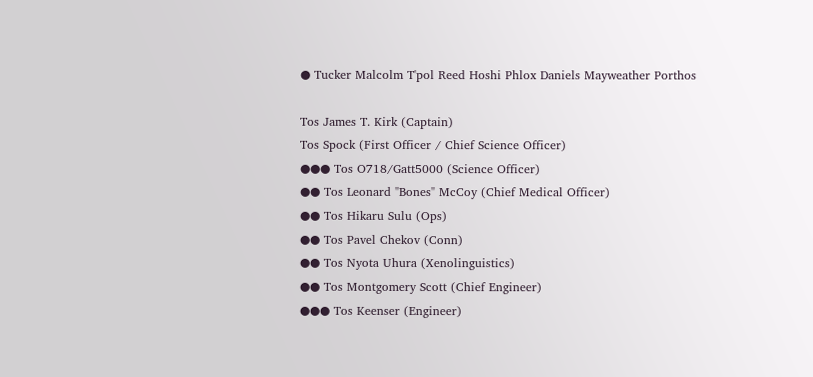● Tucker Malcolm T'pol Reed Hoshi Phlox Daniels Mayweather Porthos

Tos James T. Kirk (Captain)
Tos Spock (First Officer / Chief Science Officer)
●●● Tos O718/Gatt5000 (Science Officer)
●● Tos Leonard "Bones" McCoy (Chief Medical Officer)
●● Tos Hikaru Sulu (Ops)
●● Tos Pavel Chekov (Conn)
●● Tos Nyota Uhura (Xenolinguistics)
●● Tos Montgomery Scott (Chief Engineer)
●●● Tos Keenser (Engineer)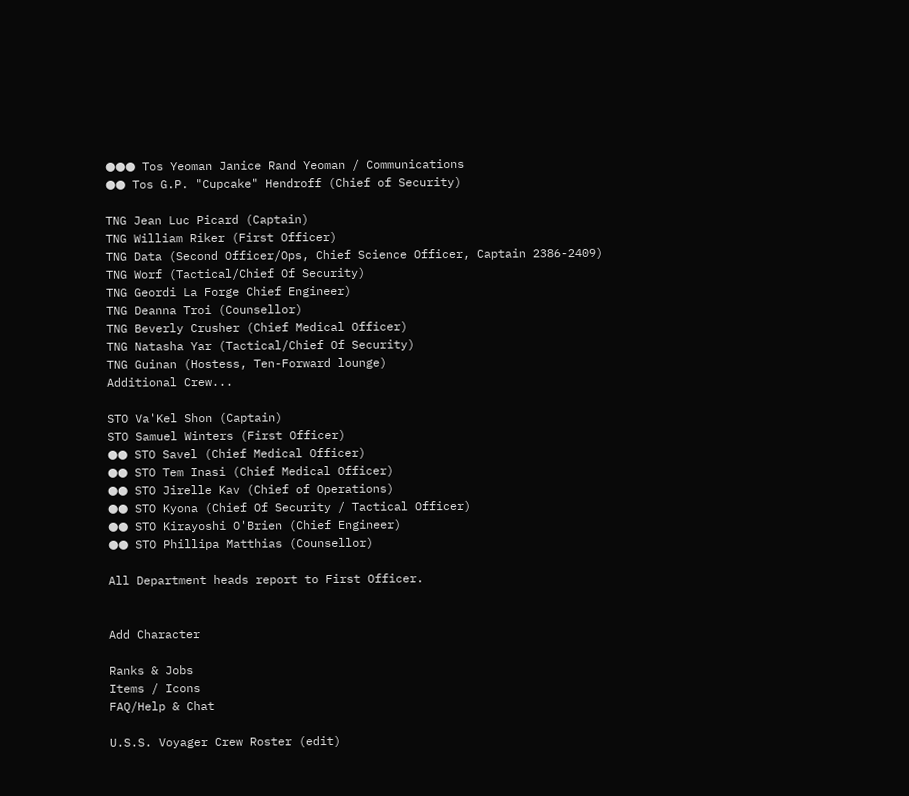●●● Tos Yeoman Janice Rand Yeoman / Communications
●● Tos G.P. "Cupcake" Hendroff (Chief of Security)

TNG Jean Luc Picard (Captain)
TNG William Riker (First Officer)
TNG Data (Second Officer/Ops, Chief Science Officer, Captain 2386-2409)
TNG Worf (Tactical/Chief Of Security)
TNG Geordi La Forge Chief Engineer)
TNG Deanna Troi (Counsellor)
TNG Beverly Crusher (Chief Medical Officer)
TNG Natasha Yar (Tactical/Chief Of Security)
TNG Guinan (Hostess, Ten-Forward lounge)
Additional Crew...

STO Va'Kel Shon (Captain)
STO Samuel Winters (First Officer)
●● STO Savel (Chief Medical Officer)
●● STO Tem Inasi (Chief Medical Officer)
●● STO Jirelle Kav (Chief of Operations)
●● STO Kyona (Chief Of Security / Tactical Officer)
●● STO Kirayoshi O'Brien (Chief Engineer)
●● STO Phillipa Matthias (Counsellor)

All Department heads report to First Officer.


Add Character

Ranks & Jobs
Items / Icons
FAQ/Help & Chat

U.S.S. Voyager Crew Roster (edit)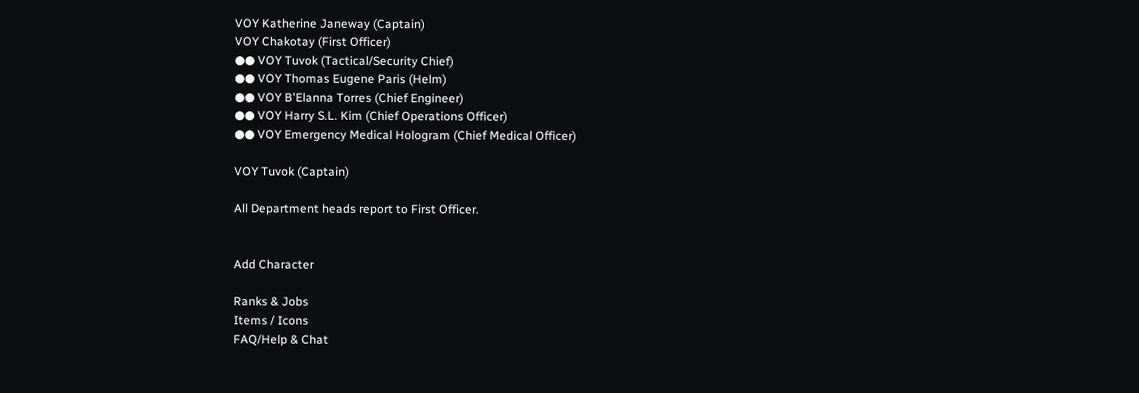VOY Katherine Janeway (Captain)
VOY Chakotay (First Officer)
●● VOY Tuvok (Tactical/Security Chief)
●● VOY Thomas Eugene Paris (Helm)
●● VOY B'Elanna Torres (Chief Engineer)
●● VOY Harry S.L. Kim (Chief Operations Officer)
●● VOY Emergency Medical Hologram (Chief Medical Officer)

VOY Tuvok (Captain)

All Department heads report to First Officer.


Add Character

Ranks & Jobs
Items / Icons
FAQ/Help & Chat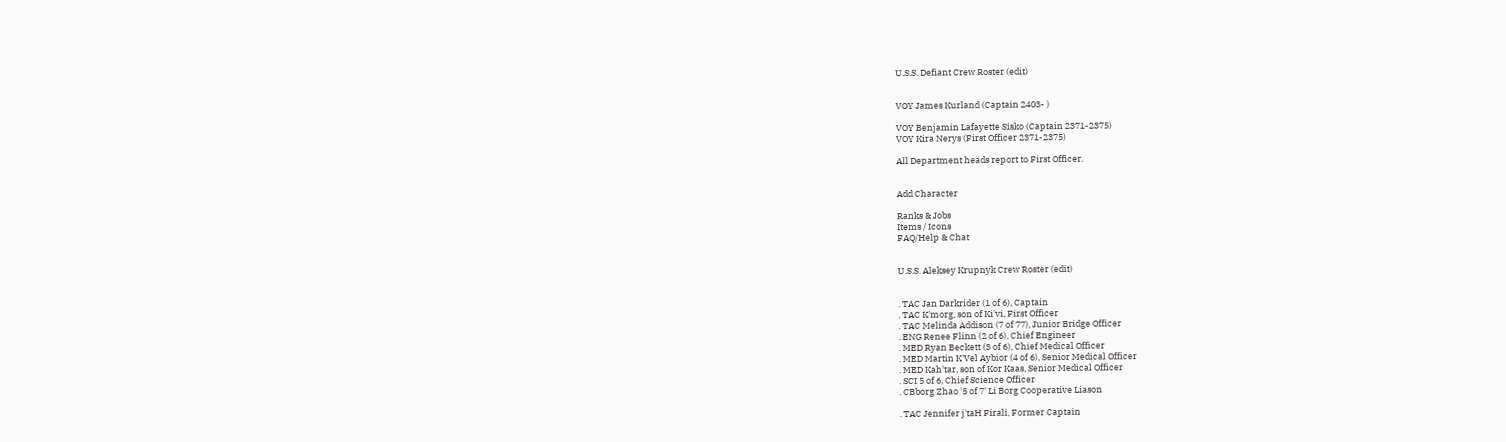U.S.S. Defiant Crew Roster (edit)


VOY James Kurland (Captain 2403- )

VOY Benjamin Lafayette Sisko (Captain 2371-2375)
VOY Kira Nerys (First Officer 2371-2375)

All Department heads report to First Officer.


Add Character

Ranks & Jobs
Items / Icons
FAQ/Help & Chat


U.S.S. Aleksey Krupnyk Crew Roster (edit)


. TAC Jan Darkrider (1 of 6), Captain
. TAC K'morg, son of Ki'vi, First Officer
. TAC Melinda Addison (7 of 77), Junior Bridge Officer
. ENG Renee Flinn (2 of 6), Chief Engineer
. MED Ryan Beckett (3 of 6), Chief Medical Officer
. MED Martin K'Vel Aybior (4 of 6), Senior Medical Officer
. MED Kah'tar, son of Kor Kaas, Senior Medical Officer
. SCI 5 of 6, Chief Science Officer
. CBborg Zhao '5 of 7' Li Borg Cooperative Liason

. TAC Jennifer j'taH Firali, Former Captain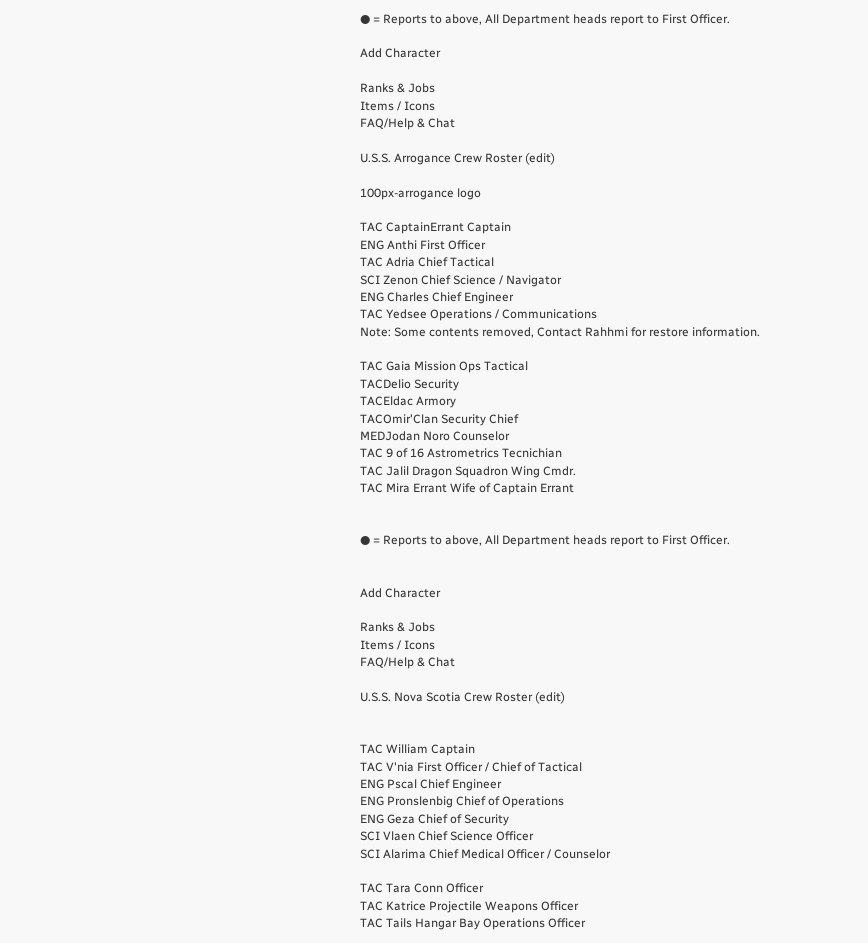● = Reports to above, All Department heads report to First Officer.

Add Character

Ranks & Jobs
Items / Icons
FAQ/Help & Chat

U.S.S. Arrogance Crew Roster (edit)

100px-arrogance logo

TAC CaptainErrant Captain
ENG Anthi First Officer
TAC Adria Chief Tactical
SCI Zenon Chief Science / Navigator
ENG Charles Chief Engineer
TAC Yedsee Operations / Communications
Note: Some contents removed, Contact Rahhmi for restore information.

TAC Gaia Mission Ops Tactical
TACDelio Security
TACEldac Armory
TACOmir'Clan Security Chief
MEDJodan Noro Counselor
TAC 9 of 16 Astrometrics Tecnichian
TAC Jalil Dragon Squadron Wing Cmdr.
TAC Mira Errant Wife of Captain Errant


● = Reports to above, All Department heads report to First Officer.


Add Character

Ranks & Jobs
Items / Icons
FAQ/Help & Chat

U.S.S. Nova Scotia Crew Roster (edit)


TAC William Captain
TAC V'nia First Officer / Chief of Tactical
ENG Pscal Chief Engineer
ENG Pronslenbig Chief of Operations
ENG Geza Chief of Security
SCI Vlaen Chief Science Officer
SCI Alarima Chief Medical Officer / Counselor

TAC Tara Conn Officer
TAC Katrice Projectile Weapons Officer
TAC Tails Hangar Bay Operations Officer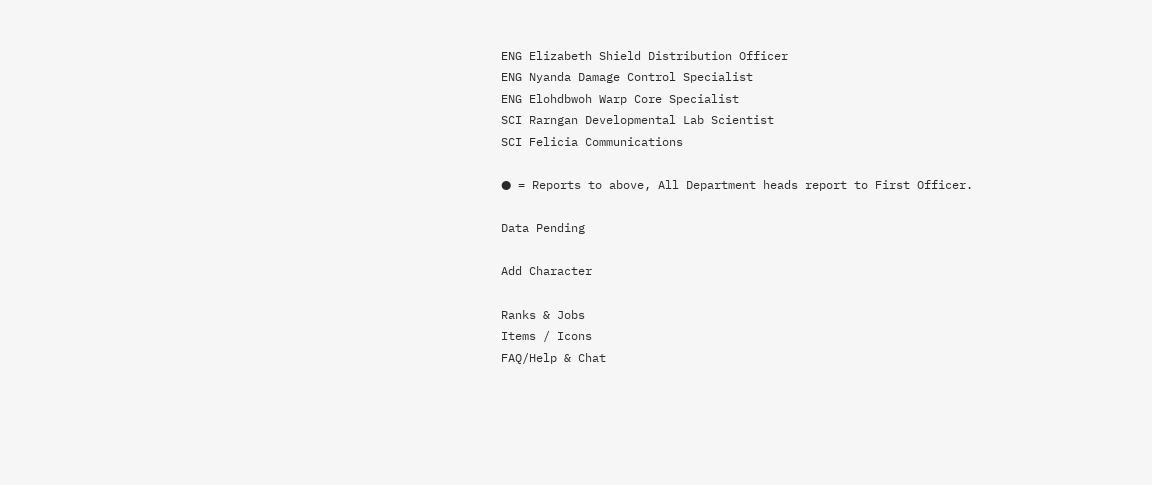ENG Elizabeth Shield Distribution Officer
ENG Nyanda Damage Control Specialist
ENG Elohdbwoh Warp Core Specialist
SCI Rarngan Developmental Lab Scientist
SCI Felicia Communications

● = Reports to above, All Department heads report to First Officer.

Data Pending

Add Character

Ranks & Jobs
Items / Icons
FAQ/Help & Chat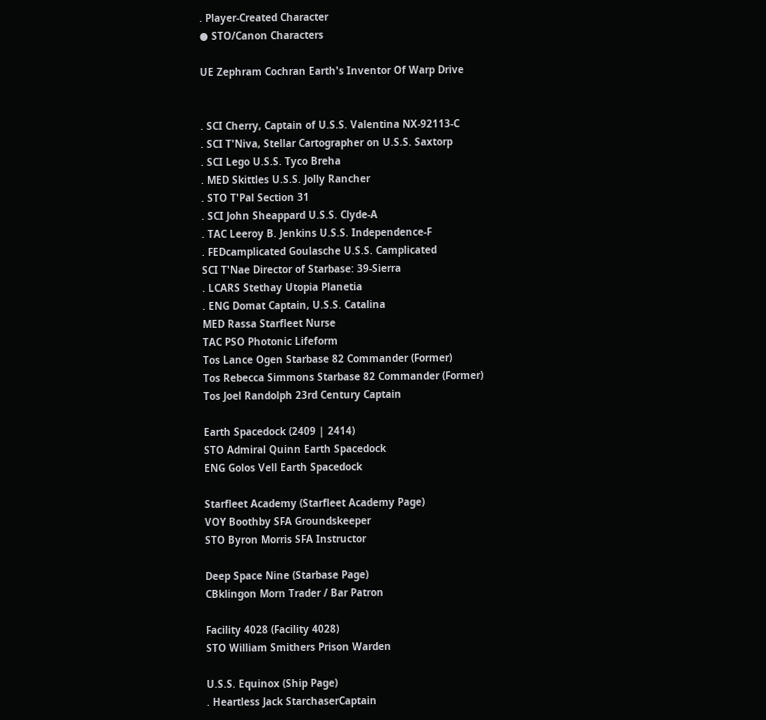. Player-Created Character
● STO/Canon Characters

UE Zephram Cochran Earth's Inventor Of Warp Drive


. SCI Cherry, Captain of U.S.S. Valentina NX-92113-C
. SCI T'Niva, Stellar Cartographer on U.S.S. Saxtorp
. SCI Lego U.S.S. Tyco Breha
. MED Skittles U.S.S. Jolly Rancher
. STO T'Pal Section 31
. SCI John Sheappard U.S.S. Clyde-A
. TAC Leeroy B. Jenkins U.S.S. Independence-F
. FEDcamplicated Goulasche U.S.S. Camplicated
SCI T'Nae Director of Starbase: 39-Sierra
. LCARS Stethay Utopia Planetia
. ENG Domat Captain, U.S.S. Catalina
MED Rassa Starfleet Nurse
TAC PSO Photonic Lifeform
Tos Lance Ogen Starbase 82 Commander (Former)
Tos Rebecca Simmons Starbase 82 Commander (Former)
Tos Joel Randolph 23rd Century Captain

Earth Spacedock (2409 | 2414)
STO Admiral Quinn Earth Spacedock
ENG Golos Vell Earth Spacedock

Starfleet Academy (Starfleet Academy Page)
VOY Boothby SFA Groundskeeper
STO Byron Morris SFA Instructor

Deep Space Nine (Starbase Page)
CBklingon Morn Trader / Bar Patron

Facility 4028 (Facility 4028)
STO William Smithers Prison Warden

U.S.S. Equinox (Ship Page)
. Heartless Jack StarchaserCaptain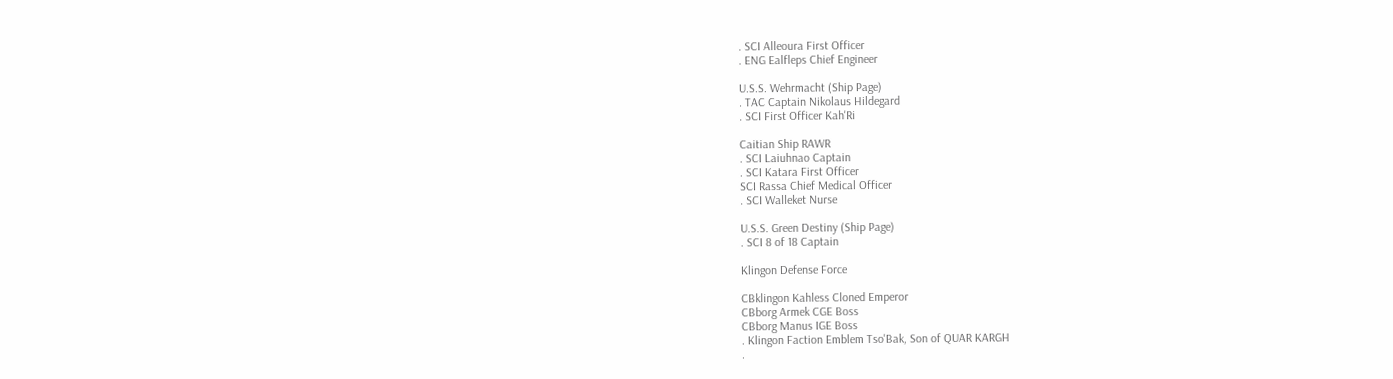. SCI Alleoura First Officer
. ENG Ealfleps Chief Engineer

U.S.S. Wehrmacht (Ship Page)
. TAC Captain Nikolaus Hildegard
. SCI First Officer Kah'Ri

Caitian Ship RAWR
. SCI Laiuhnao Captain
. SCI Katara First Officer
SCI Rassa Chief Medical Officer
. SCI Walleket Nurse

U.S.S. Green Destiny (Ship Page)
. SCI 8 of 18 Captain

Klingon Defense Force

CBklingon Kahless Cloned Emperor
CBborg Armek CGE Boss
CBborg Manus IGE Boss
. Klingon Faction Emblem Tso'Bak, Son of QUAR KARGH
.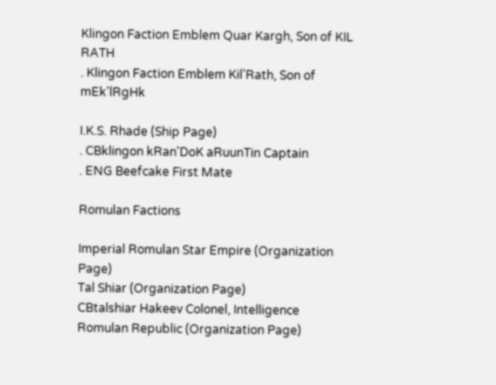Klingon Faction Emblem Quar Kargh, Son of KIL RATH
. Klingon Faction Emblem Kil'Rath, Son of mEk'lRgHk

I.K.S. Rhade (Ship Page)
. CBklingon kRan'DoK aRuunTin Captain
. ENG Beefcake First Mate

Romulan Factions

Imperial Romulan Star Empire (Organization Page)
Tal Shiar (Organization Page)
CBtalshiar Hakeev Colonel, Intelligence
Romulan Republic (Organization Page)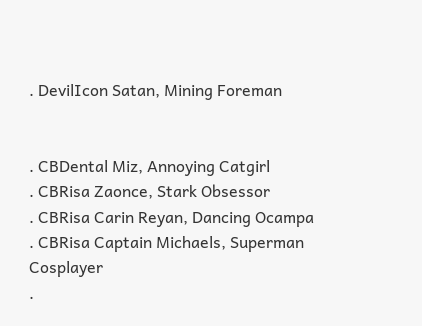. DevilIcon Satan, Mining Foreman


. CBDental Miz, Annoying Catgirl
. CBRisa Zaonce, Stark Obsessor
. CBRisa Carin Reyan, Dancing Ocampa
. CBRisa Captain Michaels, Superman Cosplayer
.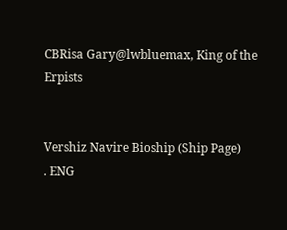CBRisa Gary@lwbluemax, King of the Erpists


Vershiz Navire Bioship (Ship Page)
. ENG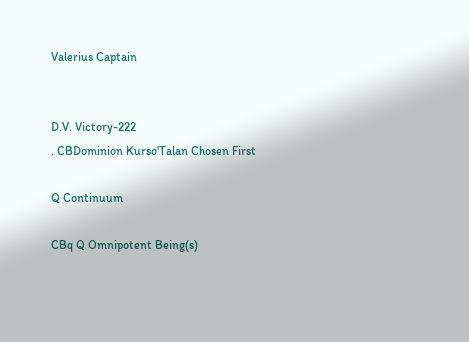Valerius Captain


D.V. Victory-222
. CBDominion Kurso'Talan Chosen First

Q Continuum

CBq Q Omnipotent Being(s)